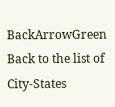BackArrowGreen Back to the list of City-States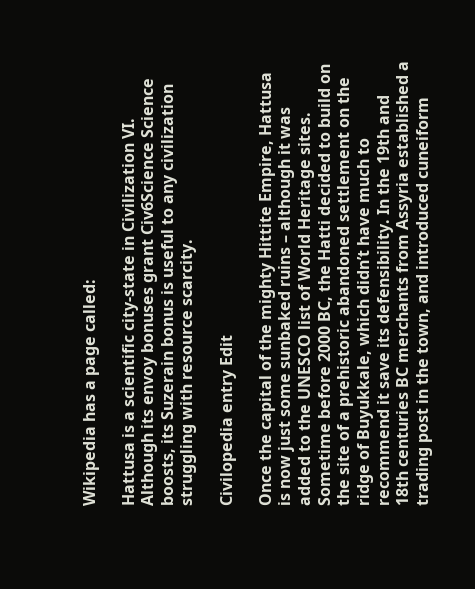Wikipedia has a page called:

Hattusa is a scientific city-state in Civilization VI. Although its envoy bonuses grant Civ6Science Science boosts, its Suzerain bonus is useful to any civilization struggling with resource scarcity.

Civilopedia entry Edit

Once the capital of the mighty Hittite Empire, Hattusa is now just some sunbaked ruins – although it was added to the UNESCO list of World Heritage sites. Sometime before 2000 BC, the Hatti decided to build on the site of a prehistoric abandoned settlement on the ridge of Buyukkale, which didn’t have much to recommend it save its defensibility. In the 19th and 18th centuries BC merchants from Assyria established a trading post in the town, and introduced cuneiform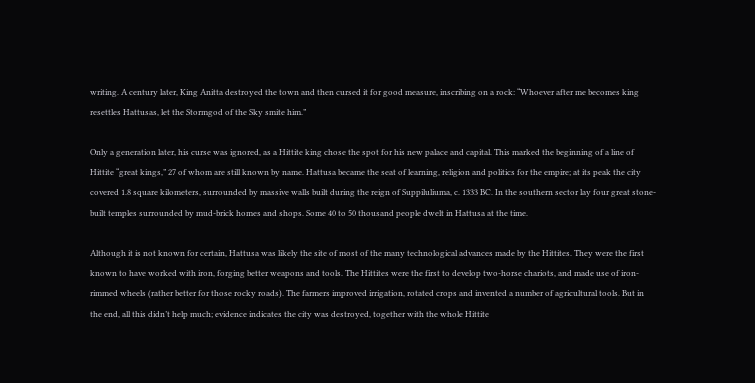writing. A century later, King Anitta destroyed the town and then cursed it for good measure, inscribing on a rock: “Whoever after me becomes king resettles Hattusas, let the Stormgod of the Sky smite him.”

Only a generation later, his curse was ignored, as a Hittite king chose the spot for his new palace and capital. This marked the beginning of a line of Hittite “great kings,” 27 of whom are still known by name. Hattusa became the seat of learning, religion and politics for the empire; at its peak the city covered 1.8 square kilometers, surrounded by massive walls built during the reign of Suppiluliuma, c. 1333 BC. In the southern sector lay four great stone-built temples surrounded by mud-brick homes and shops. Some 40 to 50 thousand people dwelt in Hattusa at the time.

Although it is not known for certain, Hattusa was likely the site of most of the many technological advances made by the Hittites. They were the first known to have worked with iron, forging better weapons and tools. The Hittites were the first to develop two-horse chariots, and made use of iron-rimmed wheels (rather better for those rocky roads). The farmers improved irrigation, rotated crops and invented a number of agricultural tools. But in the end, all this didn’t help much; evidence indicates the city was destroyed, together with the whole Hittite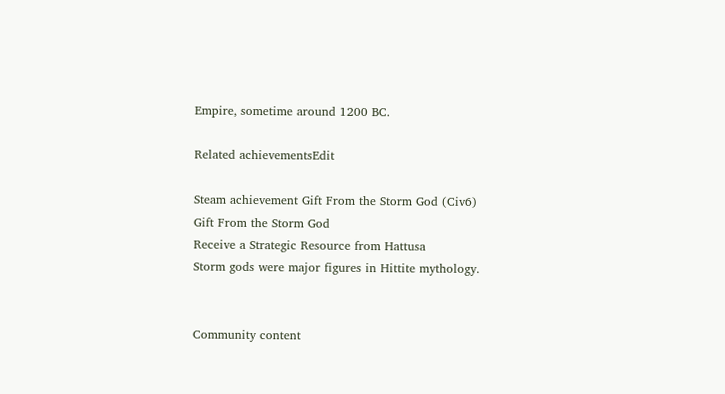Empire, sometime around 1200 BC.

Related achievementsEdit

Steam achievement Gift From the Storm God (Civ6)
Gift From the Storm God
Receive a Strategic Resource from Hattusa
Storm gods were major figures in Hittite mythology.


Community content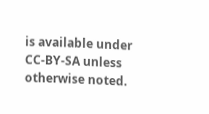is available under CC-BY-SA unless otherwise noted.